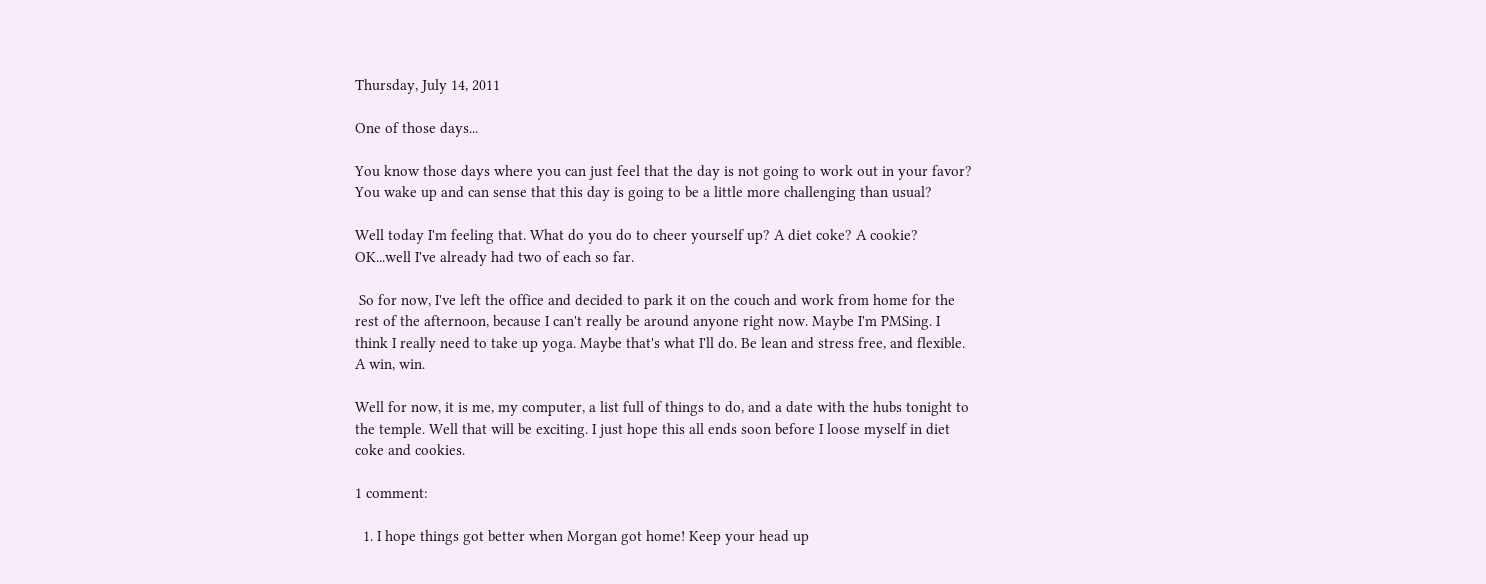Thursday, July 14, 2011

One of those days...

You know those days where you can just feel that the day is not going to work out in your favor? You wake up and can sense that this day is going to be a little more challenging than usual?

Well today I'm feeling that. What do you do to cheer yourself up? A diet coke? A cookie? OK...well I've already had two of each so far.

 So for now, I've left the office and decided to park it on the couch and work from home for the rest of the afternoon, because I can't really be around anyone right now. Maybe I'm PMSing. I think I really need to take up yoga. Maybe that's what I'll do. Be lean and stress free, and flexible. A win, win.

Well for now, it is me, my computer, a list full of things to do, and a date with the hubs tonight to the temple. Well that will be exciting. I just hope this all ends soon before I loose myself in diet coke and cookies.

1 comment:

  1. I hope things got better when Morgan got home! Keep your head up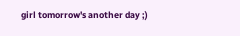girl tomorrow's another day ;)